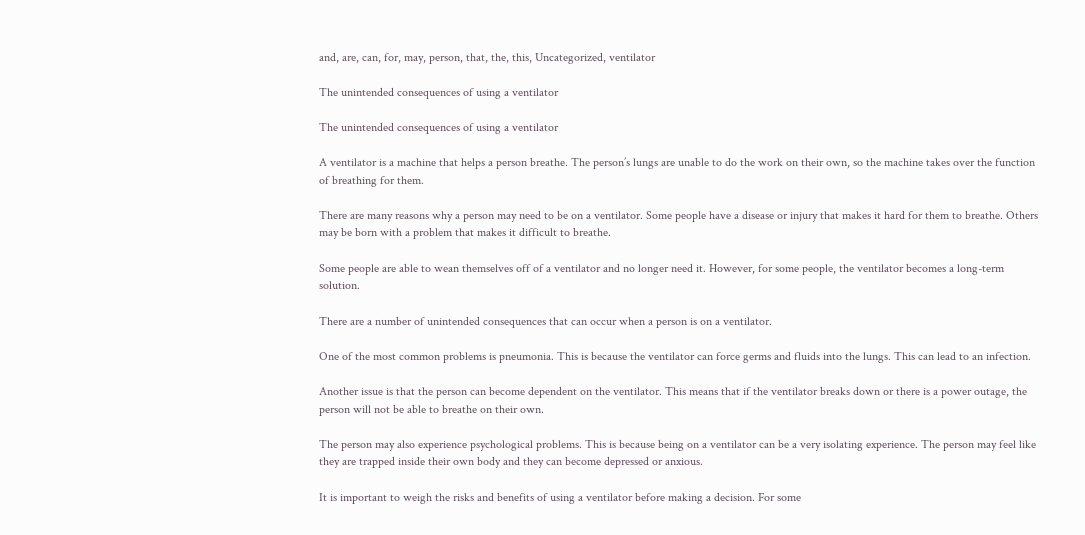and, are, can, for, may, person, that, the, this, Uncategorized, ventilator

The unintended consequences of using a ventilator

The unintended consequences of using a ventilator

A ventilator is a machine that helps a person breathe. The person’s lungs are unable to do the work on their own, so the machine takes over the function of breathing for them.

There are many reasons why a person may need to be on a ventilator. Some people have a disease or injury that makes it hard for them to breathe. Others may be born with a problem that makes it difficult to breathe.

Some people are able to wean themselves off of a ventilator and no longer need it. However, for some people, the ventilator becomes a long-term solution.

There are a number of unintended consequences that can occur when a person is on a ventilator.

One of the most common problems is pneumonia. This is because the ventilator can force germs and fluids into the lungs. This can lead to an infection.

Another issue is that the person can become dependent on the ventilator. This means that if the ventilator breaks down or there is a power outage, the person will not be able to breathe on their own.

The person may also experience psychological problems. This is because being on a ventilator can be a very isolating experience. The person may feel like they are trapped inside their own body and they can become depressed or anxious.

It is important to weigh the risks and benefits of using a ventilator before making a decision. For some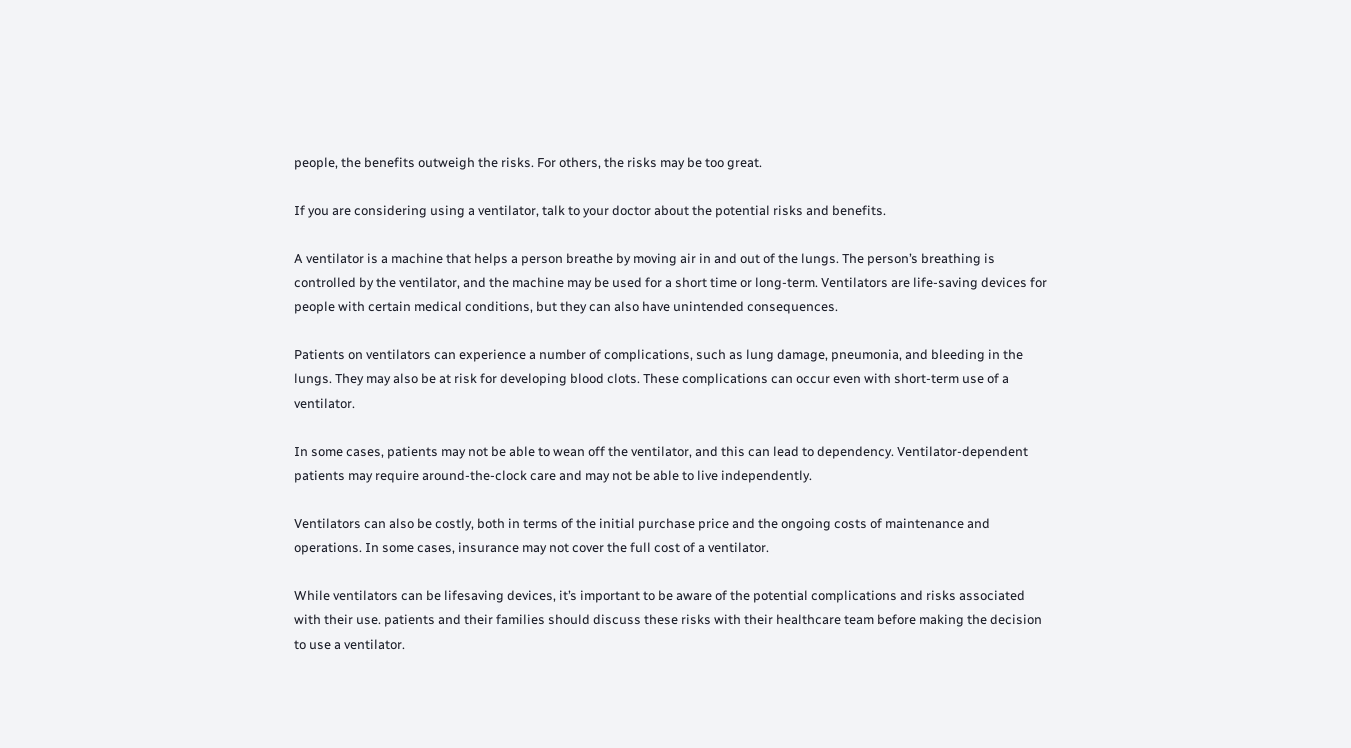people, the benefits outweigh the risks. For others, the risks may be too great.

If you are considering using a ventilator, talk to your doctor about the potential risks and benefits.

A ventilator is a machine that helps a person breathe by moving air in and out of the lungs. The person’s breathing is controlled by the ventilator, and the machine may be used for a short time or long-term. Ventilators are life-saving devices for people with certain medical conditions, but they can also have unintended consequences.

Patients on ventilators can experience a number of complications, such as lung damage, pneumonia, and bleeding in the lungs. They may also be at risk for developing blood clots. These complications can occur even with short-term use of a ventilator.

In some cases, patients may not be able to wean off the ventilator, and this can lead to dependency. Ventilator-dependent patients may require around-the-clock care and may not be able to live independently.

Ventilators can also be costly, both in terms of the initial purchase price and the ongoing costs of maintenance and operations. In some cases, insurance may not cover the full cost of a ventilator.

While ventilators can be lifesaving devices, it’s important to be aware of the potential complications and risks associated with their use. patients and their families should discuss these risks with their healthcare team before making the decision to use a ventilator.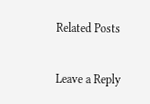Related Posts

Leave a Reply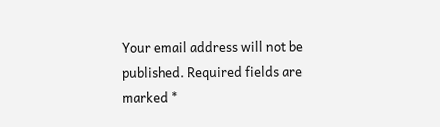Your email address will not be published. Required fields are marked *